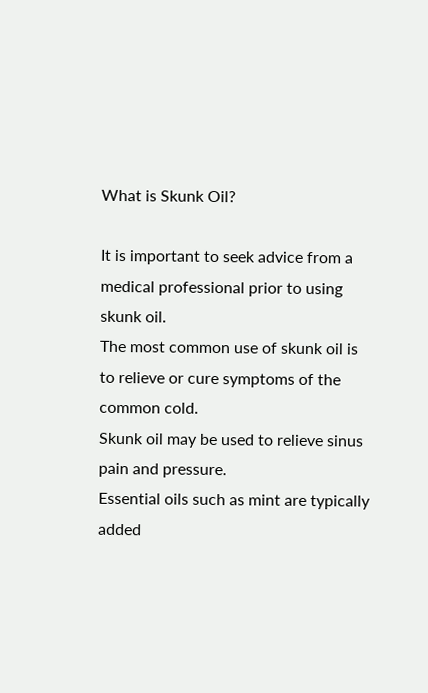What is Skunk Oil?

It is important to seek advice from a medical professional prior to using skunk oil.
The most common use of skunk oil is to relieve or cure symptoms of the common cold.
Skunk oil may be used to relieve sinus pain and pressure.
Essential oils such as mint are typically added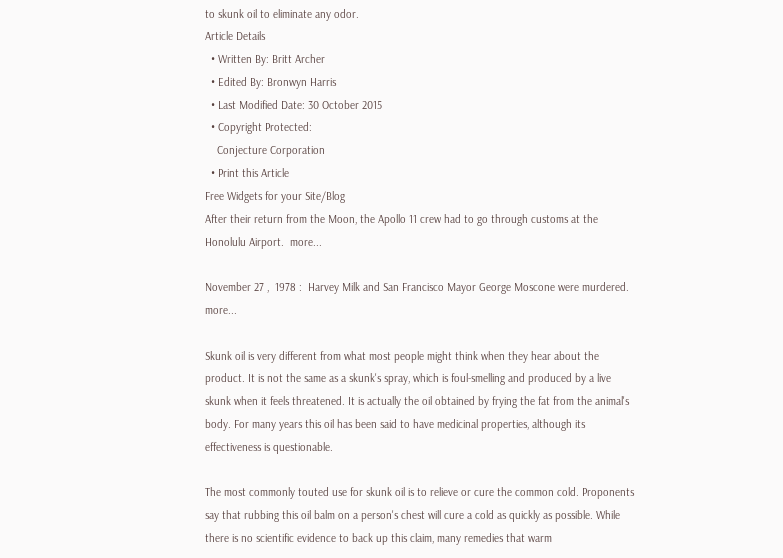to skunk oil to eliminate any odor.
Article Details
  • Written By: Britt Archer
  • Edited By: Bronwyn Harris
  • Last Modified Date: 30 October 2015
  • Copyright Protected:
    Conjecture Corporation
  • Print this Article
Free Widgets for your Site/Blog
After their return from the Moon, the Apollo 11 crew had to go through customs at the Honolulu Airport.  more...

November 27 ,  1978 :  Harvey Milk and San Francisco Mayor George Moscone were murdered.  more...

Skunk oil is very different from what most people might think when they hear about the product. It is not the same as a skunk's spray, which is foul-smelling and produced by a live skunk when it feels threatened. It is actually the oil obtained by frying the fat from the animal's body. For many years this oil has been said to have medicinal properties, although its effectiveness is questionable.

The most commonly touted use for skunk oil is to relieve or cure the common cold. Proponents say that rubbing this oil balm on a person's chest will cure a cold as quickly as possible. While there is no scientific evidence to back up this claim, many remedies that warm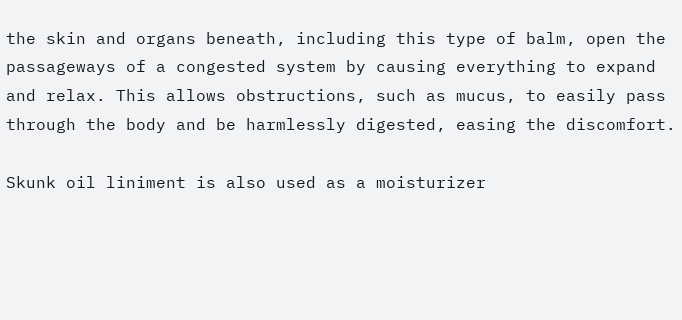the skin and organs beneath, including this type of balm, open the passageways of a congested system by causing everything to expand and relax. This allows obstructions, such as mucus, to easily pass through the body and be harmlessly digested, easing the discomfort.

Skunk oil liniment is also used as a moisturizer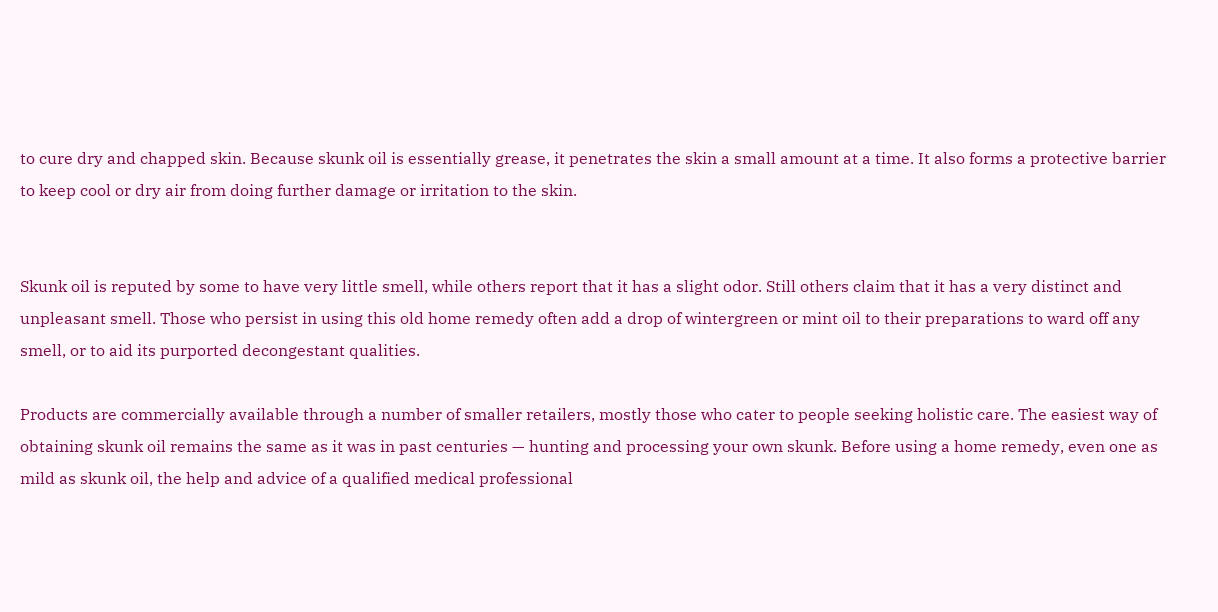to cure dry and chapped skin. Because skunk oil is essentially grease, it penetrates the skin a small amount at a time. It also forms a protective barrier to keep cool or dry air from doing further damage or irritation to the skin.


Skunk oil is reputed by some to have very little smell, while others report that it has a slight odor. Still others claim that it has a very distinct and unpleasant smell. Those who persist in using this old home remedy often add a drop of wintergreen or mint oil to their preparations to ward off any smell, or to aid its purported decongestant qualities.

Products are commercially available through a number of smaller retailers, mostly those who cater to people seeking holistic care. The easiest way of obtaining skunk oil remains the same as it was in past centuries — hunting and processing your own skunk. Before using a home remedy, even one as mild as skunk oil, the help and advice of a qualified medical professional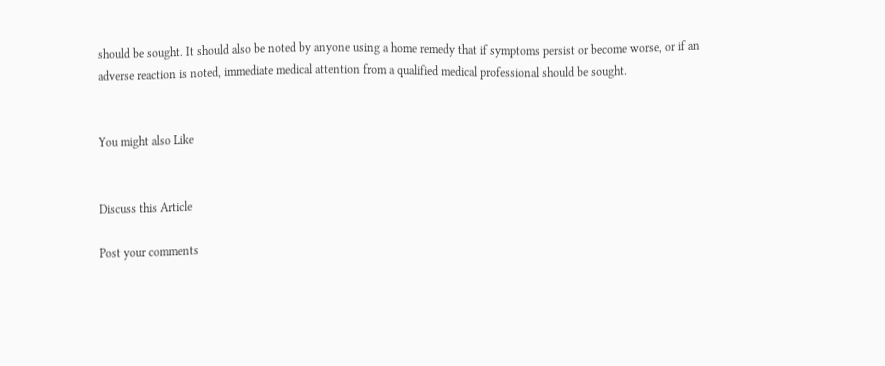should be sought. It should also be noted by anyone using a home remedy that if symptoms persist or become worse, or if an adverse reaction is noted, immediate medical attention from a qualified medical professional should be sought.


You might also Like


Discuss this Article

Post your comments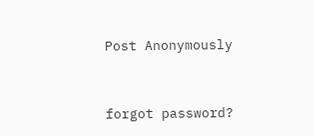Post Anonymously


forgot password?